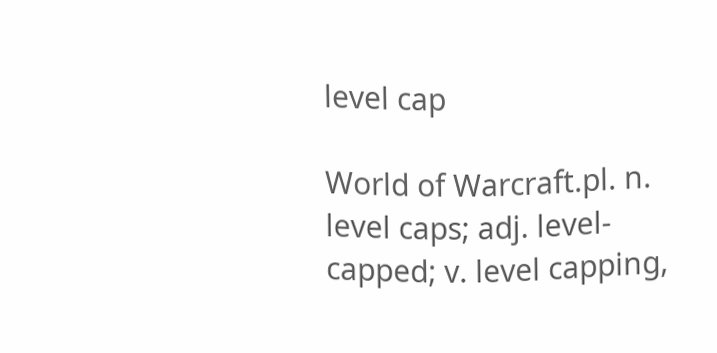level cap

World of Warcraft.pl. n. level caps; adj. level-capped; v. level capping,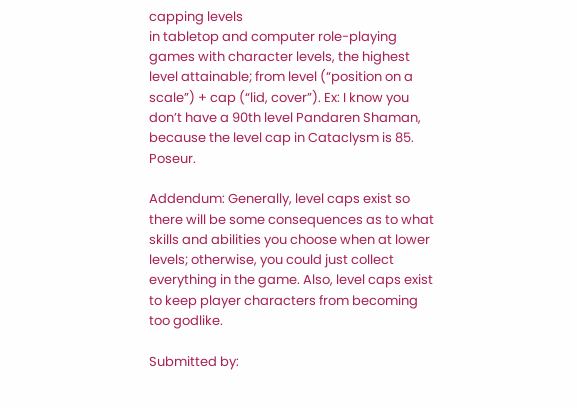capping levels
in tabletop and computer role-playing games with character levels, the highest level attainable; from level (“position on a scale”) + cap (“lid, cover”). Ex: I know you don’t have a 90th level Pandaren Shaman, because the level cap in Cataclysm is 85. Poseur.

Addendum: Generally, level caps exist so there will be some consequences as to what skills and abilities you choose when at lower levels; otherwise, you could just collect everything in the game. Also, level caps exist to keep player characters from becoming too godlike.

Submitted by: